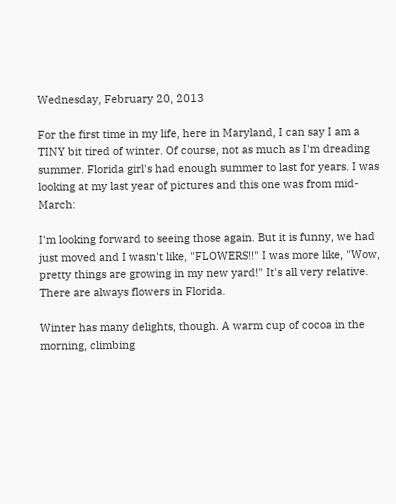Wednesday, February 20, 2013

For the first time in my life, here in Maryland, I can say I am a TINY bit tired of winter. Of course, not as much as I'm dreading summer. Florida girl's had enough summer to last for years. I was looking at my last year of pictures and this one was from mid-March:

I'm looking forward to seeing those again. But it is funny, we had just moved and I wasn't like, "FLOWERS!!" I was more like, "Wow, pretty things are growing in my new yard!" It's all very relative. There are always flowers in Florida.

Winter has many delights, though. A warm cup of cocoa in the morning, climbing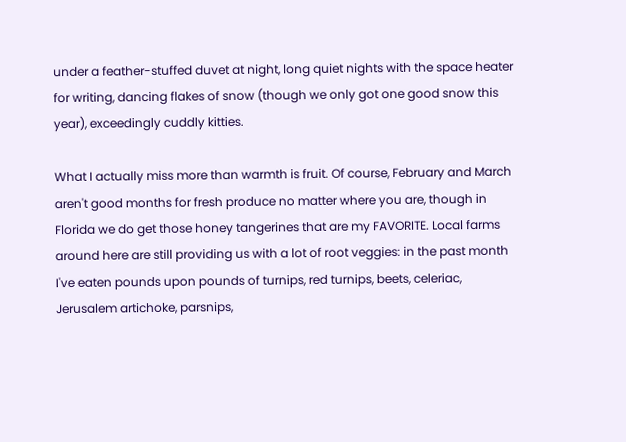under a feather-stuffed duvet at night, long quiet nights with the space heater for writing, dancing flakes of snow (though we only got one good snow this year), exceedingly cuddly kitties.

What I actually miss more than warmth is fruit. Of course, February and March aren't good months for fresh produce no matter where you are, though in Florida we do get those honey tangerines that are my FAVORITE. Local farms around here are still providing us with a lot of root veggies: in the past month  I've eaten pounds upon pounds of turnips, red turnips, beets, celeriac, Jerusalem artichoke, parsnips,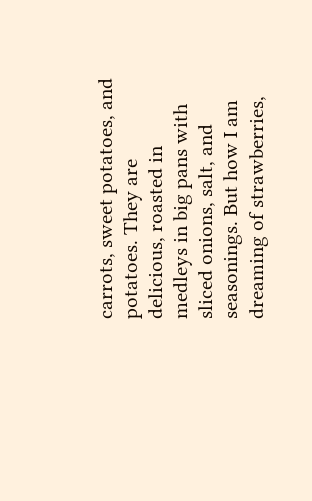carrots, sweet potatoes, and potatoes. They are delicious, roasted in medleys in big pans with sliced onions, salt, and seasonings. But how I am dreaming of strawberries,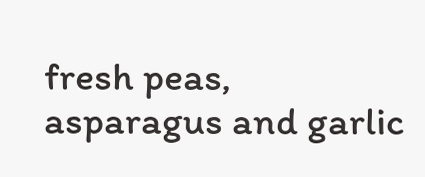fresh peas, asparagus and garlic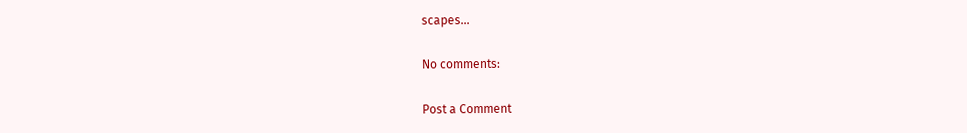scapes...

No comments:

Post a Comment